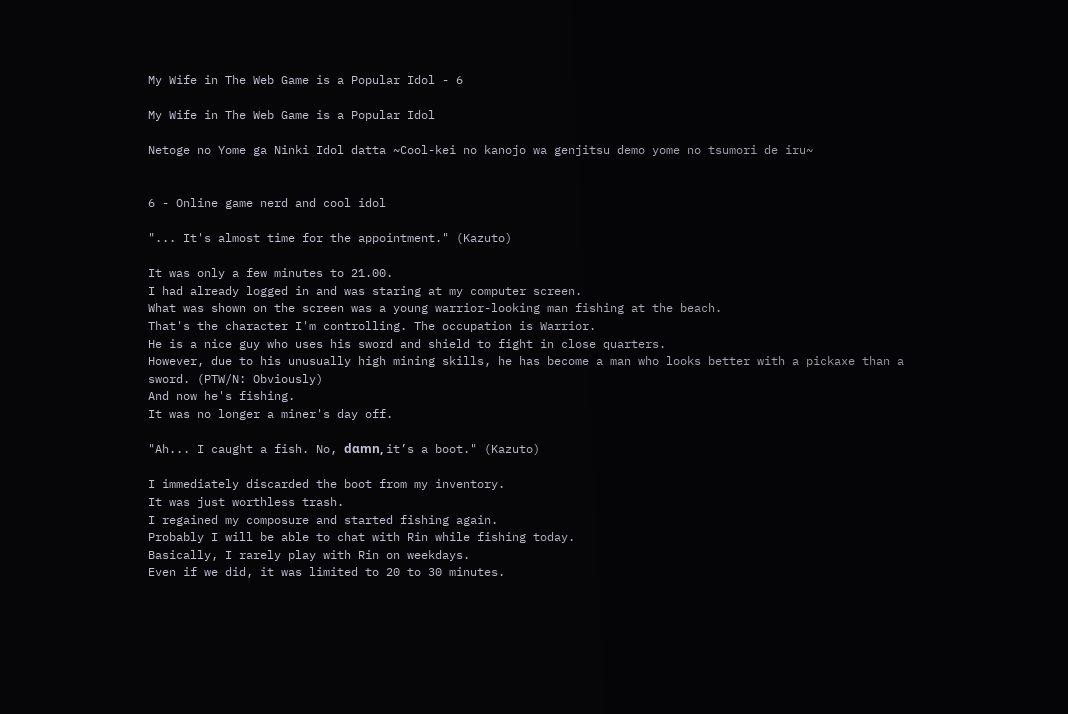My Wife in The Web Game is a Popular Idol - 6

My Wife in The Web Game is a Popular Idol

Netoge no Yome ga Ninki Idol datta ~Cool-kei no kanojo wa genjitsu demo yome no tsumori de iru~


6 - Online game nerd and cool idol

"... It's almost time for the appointment." (Kazuto)

It was only a few minutes to 21.00.
I had already logged in and was staring at my computer screen.
What was shown on the screen was a young warrior-looking man fishing at the beach.
That's the character I'm controlling. The occupation is Warrior.
He is a nice guy who uses his sword and shield to fight in close quarters.
However, due to his unusually high mining skills, he has become a man who looks better with a pickaxe than a sword. (PTW/N: Obviously)
And now he's fishing.
It was no longer a miner's day off.

"Ah... I caught a fish. No, dαmn, it’s a boot." (Kazuto)

I immediately discarded the boot from my inventory.
It was just worthless trash.
I regained my composure and started fishing again.
Probably I will be able to chat with Rin while fishing today.
Basically, I rarely play with Rin on weekdays.
Even if we did, it was limited to 20 to 30 minutes.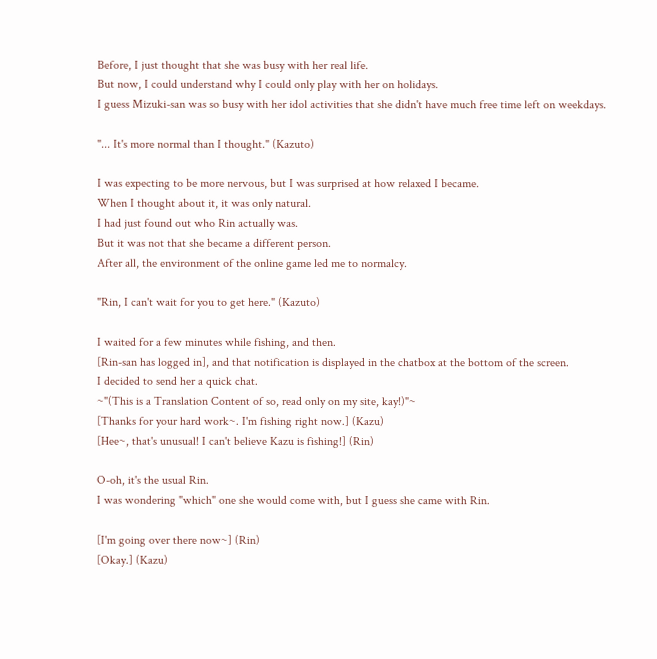Before, I just thought that she was busy with her real life.
But now, I could understand why I could only play with her on holidays.
I guess Mizuki-san was so busy with her idol activities that she didn't have much free time left on weekdays.

"... It's more normal than I thought." (Kazuto)

I was expecting to be more nervous, but I was surprised at how relaxed I became.
When I thought about it, it was only natural.
I had just found out who Rin actually was.
But it was not that she became a different person.
After all, the environment of the online game led me to normalcy.

"Rin, I can't wait for you to get here." (Kazuto)

I waited for a few minutes while fishing, and then.
[Rin-san has logged in], and that notification is displayed in the chatbox at the bottom of the screen.
I decided to send her a quick chat.
~"(This is a Translation Content of so, read only on my site, kay!)"~
[Thanks for your hard work~. I'm fishing right now.] (Kazu)
[Hee~, that's unusual! I can't believe Kazu is fishing!] (Rin)

O-oh, it's the usual Rin.
I was wondering "which" one she would come with, but I guess she came with Rin.

[I'm going over there now~] (Rin)
[Okay.] (Kazu)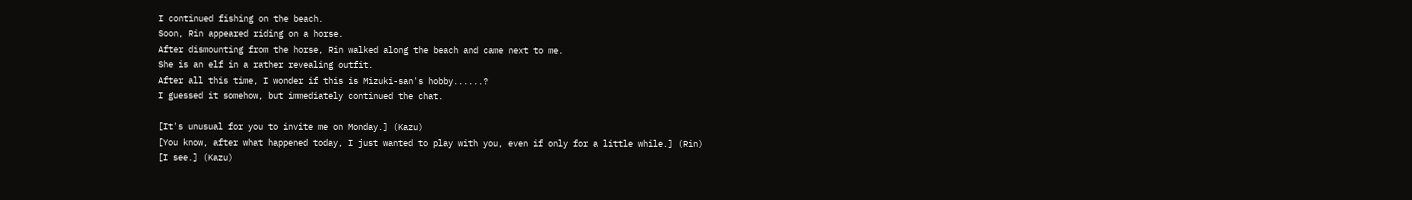I continued fishing on the beach.
Soon, Rin appeared riding on a horse.
After dismounting from the horse, Rin walked along the beach and came next to me.
She is an elf in a rather revealing outfit.
After all this time, I wonder if this is Mizuki-san's hobby......?
I guessed it somehow, but immediately continued the chat.

[It's unusual for you to invite me on Monday.] (Kazu)
[You know, after what happened today, I just wanted to play with you, even if only for a little while.] (Rin)
[I see.] (Kazu)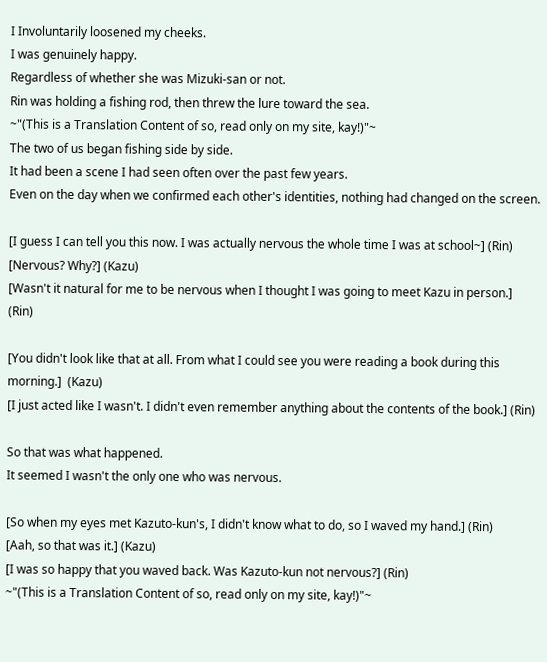I Involuntarily loosened my cheeks.
I was genuinely happy.
Regardless of whether she was Mizuki-san or not.
Rin was holding a fishing rod, then threw the lure toward the sea.
~"(This is a Translation Content of so, read only on my site, kay!)"~
The two of us began fishing side by side.
It had been a scene I had seen often over the past few years.
Even on the day when we confirmed each other's identities, nothing had changed on the screen.

[I guess I can tell you this now. I was actually nervous the whole time I was at school~] (Rin)
[Nervous? Why?] (Kazu)
[Wasn't it natural for me to be nervous when I thought I was going to meet Kazu in person.] (Rin)

[You didn't look like that at all. From what I could see you were reading a book during this morning.]  (Kazu)
[I just acted like I wasn't. I didn't even remember anything about the contents of the book.] (Rin)

So that was what happened.
It seemed I wasn't the only one who was nervous.

[So when my eyes met Kazuto-kun's, I didn't know what to do, so I waved my hand.] (Rin)
[Aah, so that was it.] (Kazu)
[I was so happy that you waved back. Was Kazuto-kun not nervous?] (Rin)
~"(This is a Translation Content of so, read only on my site, kay!)"~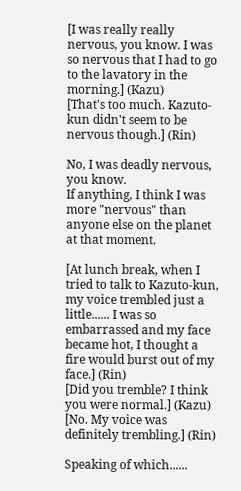[I was really really nervous, you know. I was so nervous that I had to go to the lavatory in the morning.] (Kazu)
[That's too much. Kazuto-kun didn't seem to be nervous though.] (Rin)

No, I was deadly nervous, you know.
If anything, I think I was more "nervous" than anyone else on the planet at that moment.

[At lunch break, when I tried to talk to Kazuto-kun, my voice trembled just a little...... I was so embarrassed and my face became hot, I thought a fire would burst out of my face.] (Rin)
[Did you tremble? I think you were normal.] (Kazu)
[No. My voice was definitely trembling.] (Rin)

Speaking of which......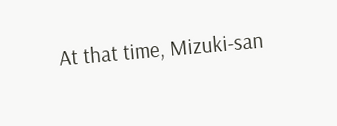At that time, Mizuki-san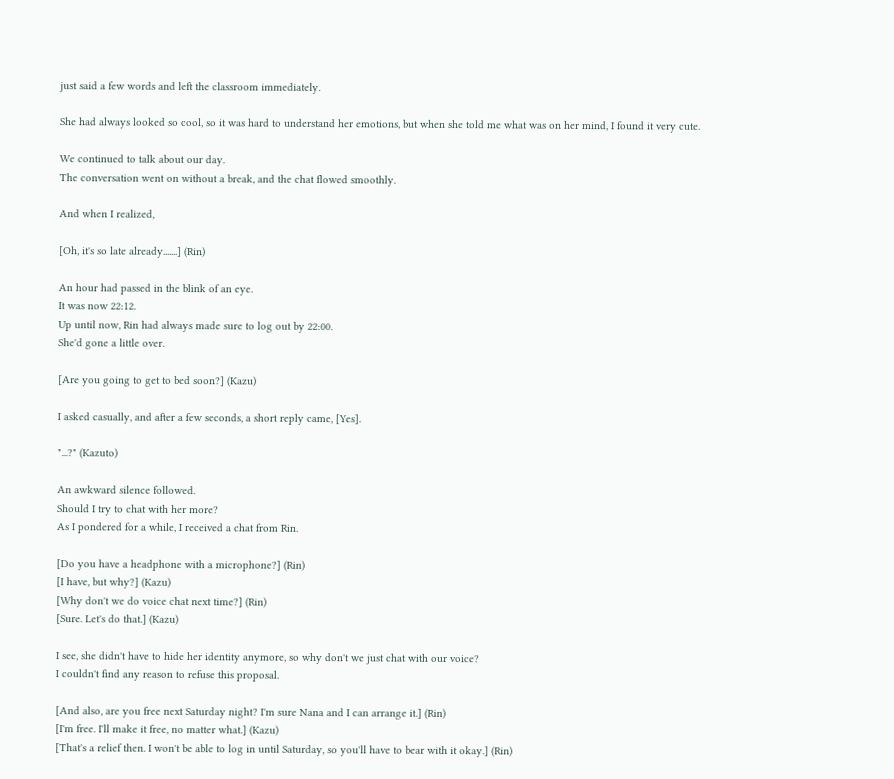just said a few words and left the classroom immediately.

She had always looked so cool, so it was hard to understand her emotions, but when she told me what was on her mind, I found it very cute.

We continued to talk about our day.
The conversation went on without a break, and the chat flowed smoothly.

And when I realized,

[Oh, it's so late already.......] (Rin)

An hour had passed in the blink of an eye.
It was now 22:12.
Up until now, Rin had always made sure to log out by 22:00.
She'd gone a little over.

[Are you going to get to bed soon?] (Kazu)

I asked casually, and after a few seconds, a short reply came, [Yes].

"...?" (Kazuto)

An awkward silence followed.
Should I try to chat with her more?
As I pondered for a while, I received a chat from Rin.

[Do you have a headphone with a microphone?] (Rin)
[I have, but why?] (Kazu)
[Why don't we do voice chat next time?] (Rin)
[Sure. Let's do that.] (Kazu)

I see, she didn't have to hide her identity anymore, so why don't we just chat with our voice?
I couldn't find any reason to refuse this proposal.

[And also, are you free next Saturday night? I'm sure Nana and I can arrange it.] (Rin)
[I'm free. I'll make it free, no matter what.] (Kazu)
[That's a relief then. I won't be able to log in until Saturday, so you'll have to bear with it okay.] (Rin)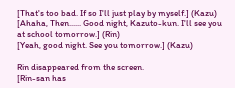[That's too bad. If so I'll just play by myself.] (Kazu)
[Ahaha, Then...... Good night, Kazuto-kun. I'll see you at school tomorrow.] (Rin)
[Yeah, good night. See you tomorrow.] (Kazu)

Rin disappeared from the screen.
[Rin-san has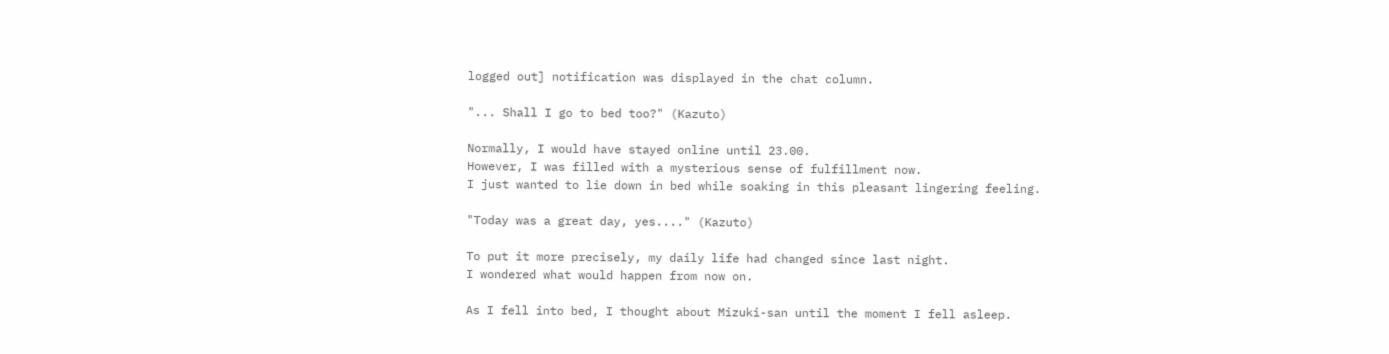logged out] notification was displayed in the chat column.

"... Shall I go to bed too?" (Kazuto)

Normally, I would have stayed online until 23.00.
However, I was filled with a mysterious sense of fulfillment now.
I just wanted to lie down in bed while soaking in this pleasant lingering feeling.

"Today was a great day, yes...." (Kazuto)

To put it more precisely, my daily life had changed since last night.
I wondered what would happen from now on.

As I fell into bed, I thought about Mizuki-san until the moment I fell asleep.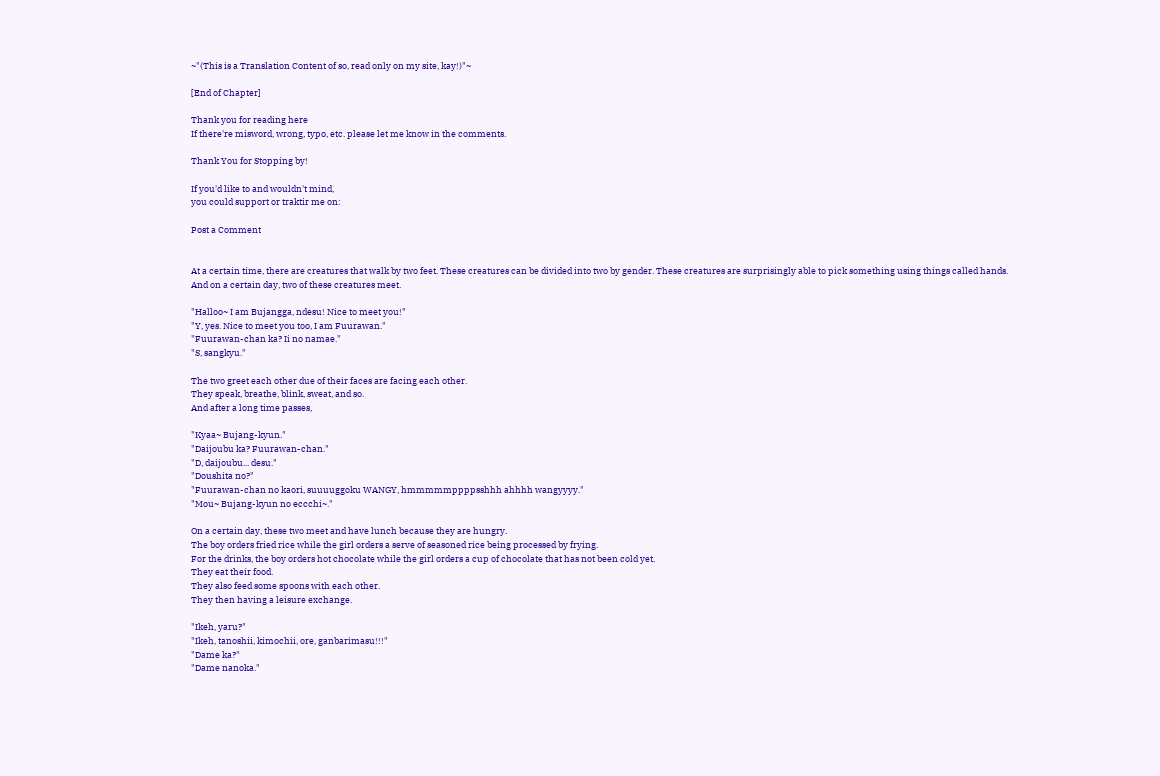~"(This is a Translation Content of so, read only on my site, kay!)"~

[End of Chapter]

Thank you for reading here
If there're misword, wrong, typo, etc. please let me know in the comments.

Thank You for Stopping by!

If you'd like to and wouldn't mind,
you could support or traktir me on:

Post a Comment


At a certain time, there are creatures that walk by two feet. These creatures can be divided into two by gender. These creatures are surprisingly able to pick something using things called hands.
And on a certain day, two of these creatures meet.

"Halloo~ I am Bujangga, ndesu! Nice to meet you!"
"Y, yes. Nice to meet you too, I am Fuurawan."
"Fuurawan-chan ka? Ii no namae."
"S, sangkyu."

The two greet each other due of their faces are facing each other.
They speak, breathe, blink, sweat, and so.
And after a long time passes,

"Kyaa~ Bujang-kyun."
"Daijoubu ka? Fuurawan-chan."
"D, daijoubu... desu."
"Doushita no?"
"Fuurawan-chan no kaori, suuuuggoku WANGY, hmmmmmppppsshhh ahhhh wangyyyy."
"Mou~ Bujang-kyun no eccchi~."

On a certain day, these two meet and have lunch because they are hungry.
The boy orders fried rice while the girl orders a serve of seasoned rice being processed by frying.
For the drinks, the boy orders hot chocolate while the girl orders a cup of chocolate that has not been cold yet.
They eat their food.
They also feed some spoons with each other.
They then having a leisure exchange.

"Ikeh, yaru?"
"Ikeh, tanoshii, kimochii, ore, ganbarimasu!!!"
"Dame ka?"
"Dame nanoka."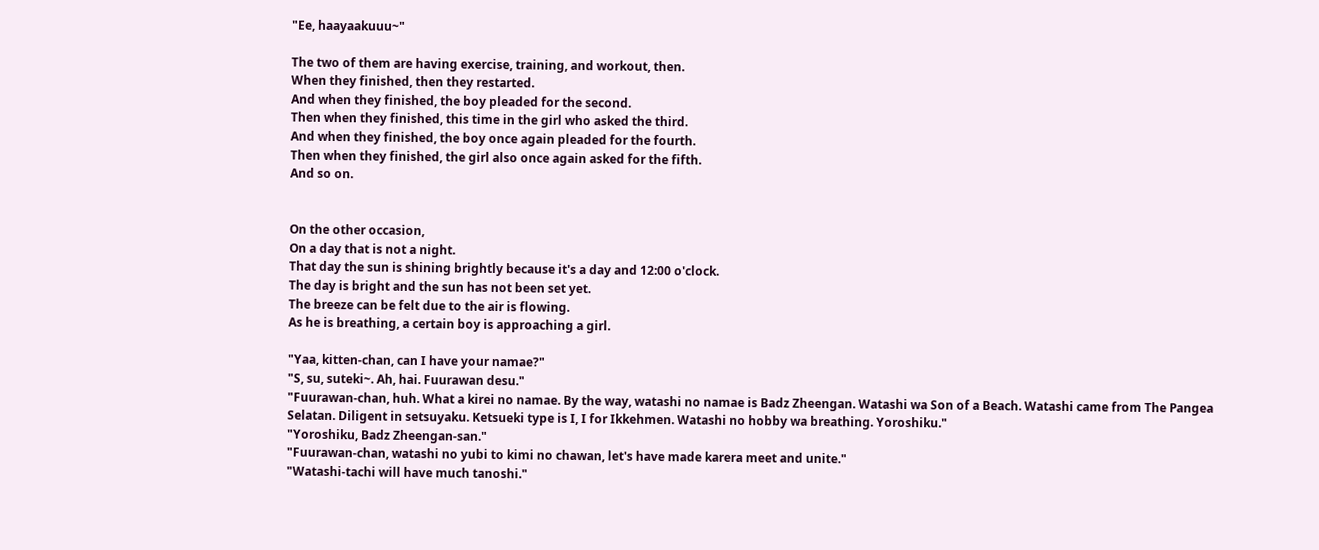"Ee, haayaakuuu~"

The two of them are having exercise, training, and workout, then.
When they finished, then they restarted.
And when they finished, the boy pleaded for the second.
Then when they finished, this time in the girl who asked the third.
And when they finished, the boy once again pleaded for the fourth.
Then when they finished, the girl also once again asked for the fifth.
And so on.


On the other occasion,
On a day that is not a night.
That day the sun is shining brightly because it's a day and 12:00 o'clock.
The day is bright and the sun has not been set yet.
The breeze can be felt due to the air is flowing.
As he is breathing, a certain boy is approaching a girl.

"Yaa, kitten-chan, can I have your namae?"
"S, su, suteki~. Ah, hai. Fuurawan desu."
"Fuurawan-chan, huh. What a kirei no namae. By the way, watashi no namae is Badz Zheengan. Watashi wa Son of a Beach. Watashi came from The Pangea Selatan. Diligent in setsuyaku. Ketsueki type is I, I for Ikkehmen. Watashi no hobby wa breathing. Yoroshiku."
"Yoroshiku, Badz Zheengan-san."
"Fuurawan-chan, watashi no yubi to kimi no chawan, let's have made karera meet and unite."
"Watashi-tachi will have much tanoshi."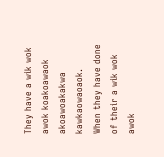They have a wik wok awok koakoawaok akoawoakakwa kawkaowaoaok.
When they have done of their a wik wok awok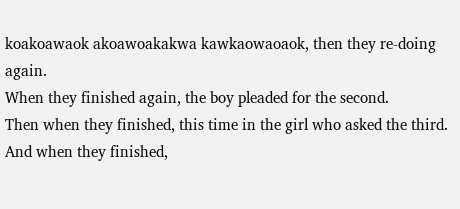koakoawaok akoawoakakwa kawkaowaoaok, then they re-doing again.
When they finished again, the boy pleaded for the second.
Then when they finished, this time in the girl who asked the third.
And when they finished,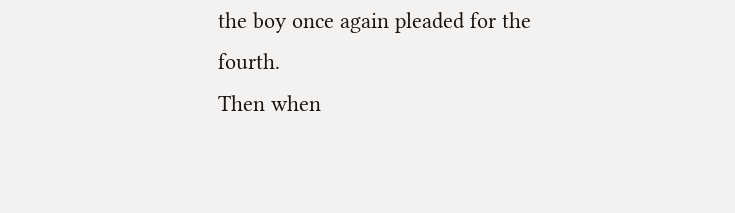the boy once again pleaded for the fourth.
Then when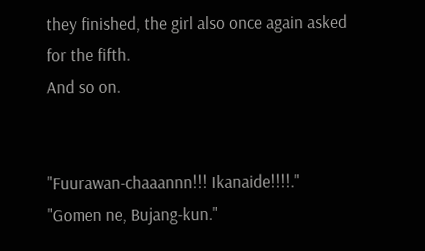they finished, the girl also once again asked for the fifth.
And so on.


"Fuurawan-chaaannn!!! Ikanaide!!!!."
"Gomen ne, Bujang-kun."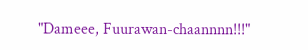"Dameee, Fuurawan-chaannnn!!!"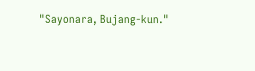"Sayonara, Bujang-kun."